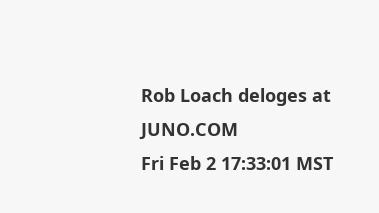Rob Loach deloges at JUNO.COM
Fri Feb 2 17:33:01 MST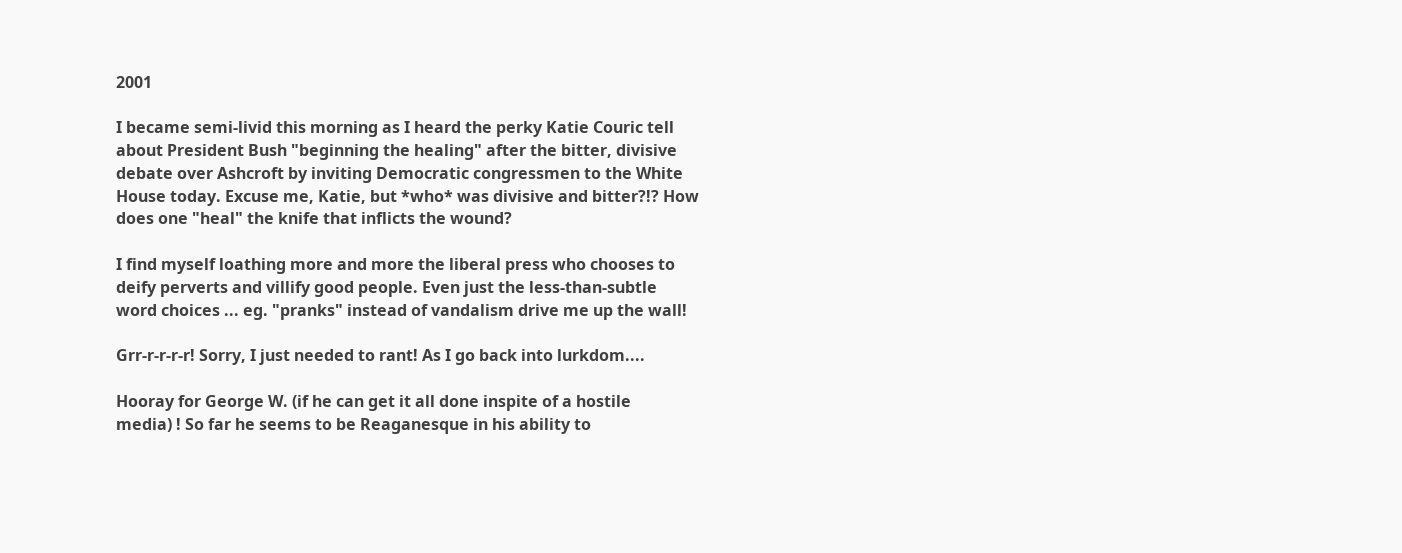2001

I became semi-livid this morning as I heard the perky Katie Couric tell
about President Bush "beginning the healing" after the bitter, divisive
debate over Ashcroft by inviting Democratic congressmen to the White
House today. Excuse me, Katie, but *who* was divisive and bitter?!? How
does one "heal" the knife that inflicts the wound?

I find myself loathing more and more the liberal press who chooses to
deify perverts and villify good people. Even just the less-than-subtle
word choices ... eg. "pranks" instead of vandalism drive me up the wall!

Grr-r-r-r-r! Sorry, I just needed to rant! As I go back into lurkdom....

Hooray for George W. (if he can get it all done inspite of a hostile
media) ! So far he seems to be Reaganesque in his ability to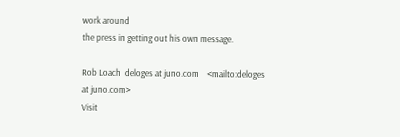work around
the press in getting out his own message.

Rob Loach  deloges at juno.com    <mailto:deloges at juno.com>
Visit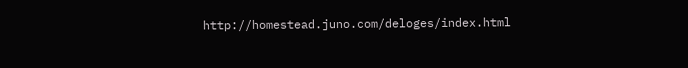http://homestead.juno.com/deloges/index.html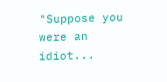"Suppose you were an idiot...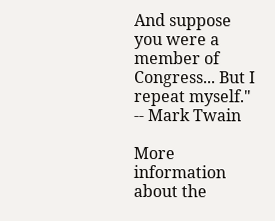And suppose you were a member of
Congress... But I repeat myself." -- Mark Twain

More information about the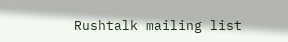Rushtalk mailing list